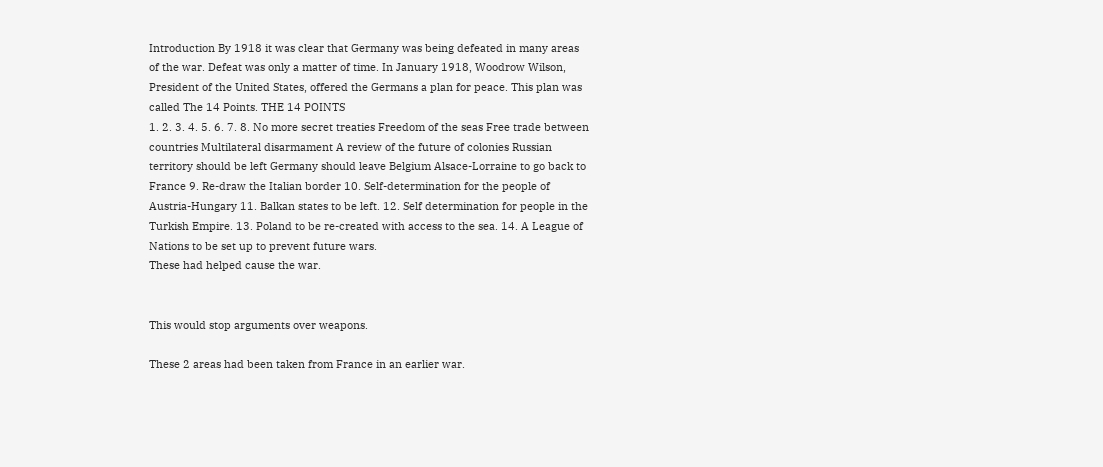Introduction By 1918 it was clear that Germany was being defeated in many areas of the war. Defeat was only a matter of time. In January 1918, Woodrow Wilson, President of the United States, offered the Germans a plan for peace. This plan was called The 14 Points. THE 14 POINTS
1. 2. 3. 4. 5. 6. 7. 8. No more secret treaties Freedom of the seas Free trade between countries Multilateral disarmament A review of the future of colonies Russian territory should be left Germany should leave Belgium Alsace-Lorraine to go back to France 9. Re-draw the Italian border 10. Self-determination for the people of Austria-Hungary 11. Balkan states to be left. 12. Self determination for people in the Turkish Empire. 13. Poland to be re-created with access to the sea. 14. A League of Nations to be set up to prevent future wars.
These had helped cause the war.


This would stop arguments over weapons.

These 2 areas had been taken from France in an earlier war.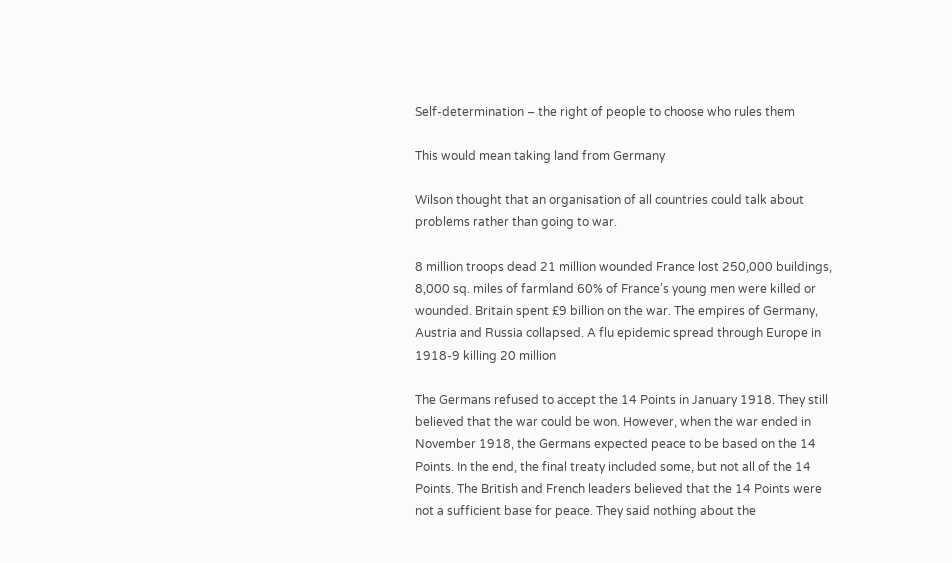Self-determination – the right of people to choose who rules them

This would mean taking land from Germany

Wilson thought that an organisation of all countries could talk about problems rather than going to war.

8 million troops dead 21 million wounded France lost 250,000 buildings, 8,000 sq. miles of farmland 60% of France’s young men were killed or wounded. Britain spent £9 billion on the war. The empires of Germany, Austria and Russia collapsed. A flu epidemic spread through Europe in 1918-9 killing 20 million

The Germans refused to accept the 14 Points in January 1918. They still believed that the war could be won. However, when the war ended in November 1918, the Germans expected peace to be based on the 14 Points. In the end, the final treaty included some, but not all of the 14 Points. The British and French leaders believed that the 14 Points were not a sufficient base for peace. They said nothing about the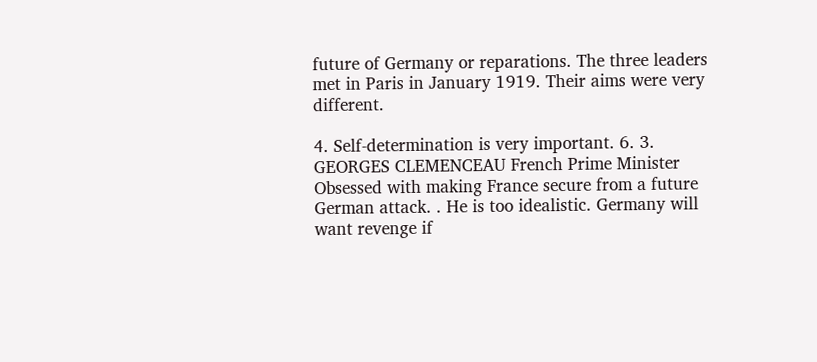future of Germany or reparations. The three leaders met in Paris in January 1919. Their aims were very different.

4. Self-determination is very important. 6. 3. GEORGES CLEMENCEAU French Prime Minister Obsessed with making France secure from a future German attack. . He is too idealistic. Germany will want revenge if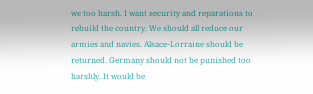we too harsh. I want security and reparations to rebuild the country. We should all reduce our armies and navies. Alsace-Lorraine should be returned. Germany should not be punished too harshly. It would be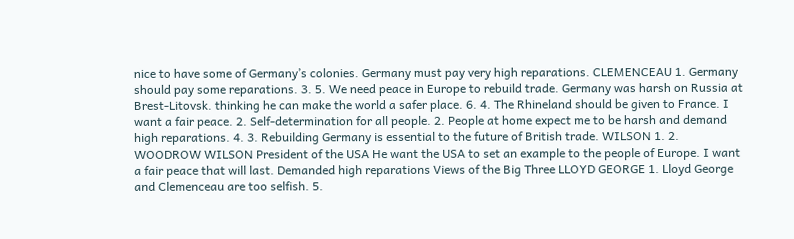nice to have some of Germany’s colonies. Germany must pay very high reparations. CLEMENCEAU 1. Germany should pay some reparations. 3. 5. We need peace in Europe to rebuild trade. Germany was harsh on Russia at Brest-Litovsk. thinking he can make the world a safer place. 6. 4. The Rhineland should be given to France. I want a fair peace. 2. Self-determination for all people. 2. People at home expect me to be harsh and demand high reparations. 4. 3. Rebuilding Germany is essential to the future of British trade. WILSON 1. 2. WOODROW WILSON President of the USA He want the USA to set an example to the people of Europe. I want a fair peace that will last. Demanded high reparations Views of the Big Three LLOYD GEORGE 1. Lloyd George and Clemenceau are too selfish. 5.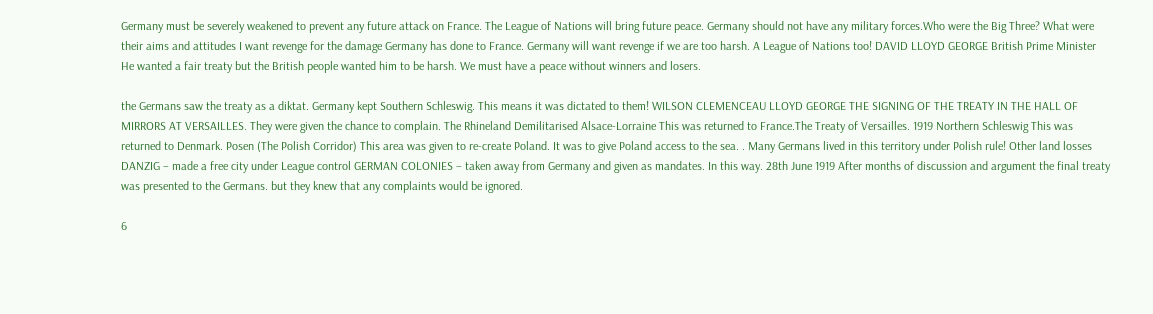Germany must be severely weakened to prevent any future attack on France. The League of Nations will bring future peace. Germany should not have any military forces.Who were the Big Three? What were their aims and attitudes I want revenge for the damage Germany has done to France. Germany will want revenge if we are too harsh. A League of Nations too! DAVID LLOYD GEORGE British Prime Minister He wanted a fair treaty but the British people wanted him to be harsh. We must have a peace without winners and losers.

the Germans saw the treaty as a diktat. Germany kept Southern Schleswig. This means it was dictated to them! WILSON CLEMENCEAU LLOYD GEORGE THE SIGNING OF THE TREATY IN THE HALL OF MIRRORS AT VERSAILLES. They were given the chance to complain. The Rhineland Demilitarised Alsace-Lorraine This was returned to France.The Treaty of Versailles. 1919 Northern Schleswig This was returned to Denmark. Posen (The Polish Corridor) This area was given to re-create Poland. It was to give Poland access to the sea. . Many Germans lived in this territory under Polish rule! Other land losses DANZIG – made a free city under League control GERMAN COLONIES – taken away from Germany and given as mandates. In this way. 28th June 1919 After months of discussion and argument the final treaty was presented to the Germans. but they knew that any complaints would be ignored.

6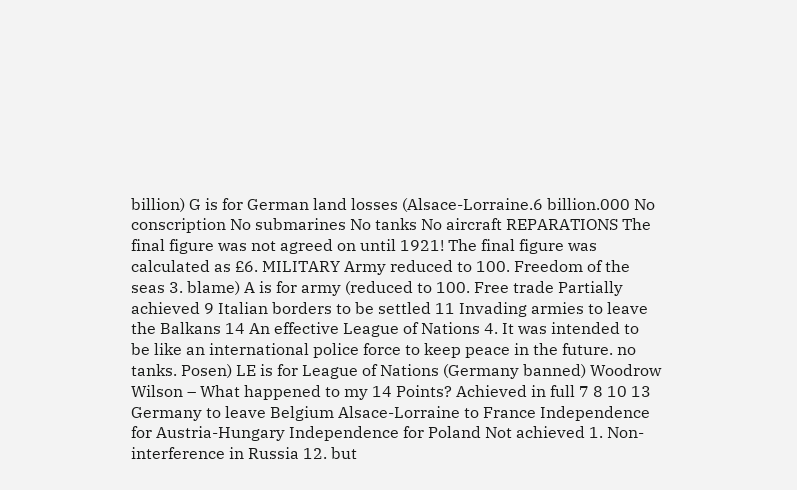billion) G is for German land losses (Alsace-Lorraine.6 billion.000 No conscription No submarines No tanks No aircraft REPARATIONS The final figure was not agreed on until 1921! The final figure was calculated as £6. MILITARY Army reduced to 100. Freedom of the seas 3. blame) A is for army (reduced to 100. Free trade Partially achieved 9 Italian borders to be settled 11 Invading armies to leave the Balkans 14 An effective League of Nations 4. It was intended to be like an international police force to keep peace in the future. no tanks. Posen) LE is for League of Nations (Germany banned) Woodrow Wilson – What happened to my 14 Points? Achieved in full 7 8 10 13 Germany to leave Belgium Alsace-Lorraine to France Independence for Austria-Hungary Independence for Poland Not achieved 1. Non-interference in Russia 12. but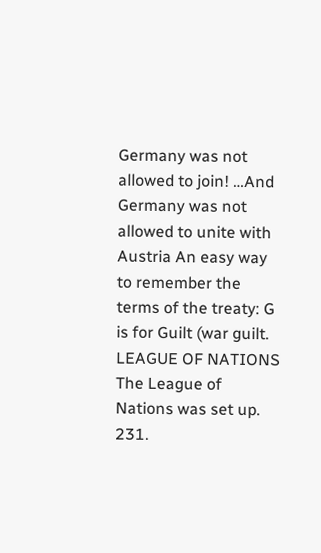Germany was not allowed to join! …And Germany was not allowed to unite with Austria An easy way to remember the terms of the treaty: G is for Guilt (war guilt. LEAGUE OF NATIONS The League of Nations was set up. 231.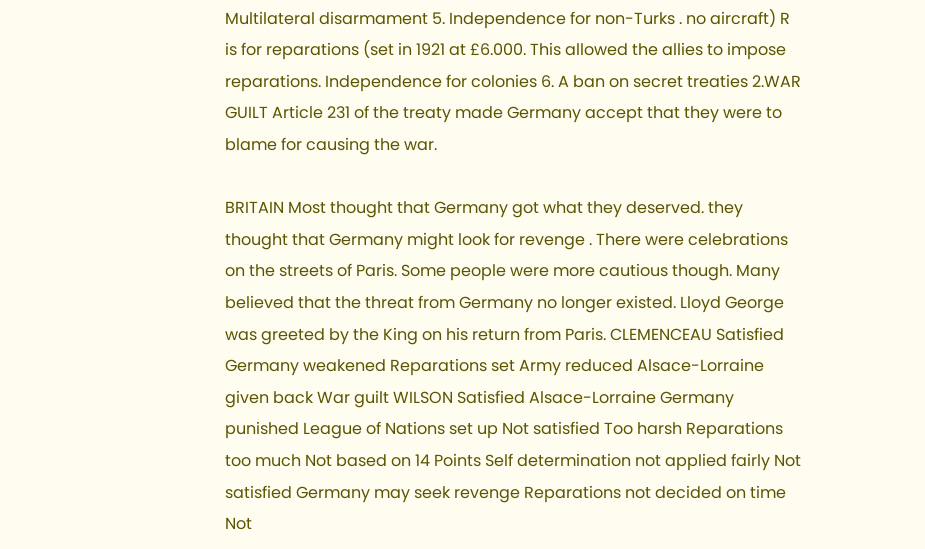Multilateral disarmament 5. Independence for non-Turks . no aircraft) R is for reparations (set in 1921 at £6.000. This allowed the allies to impose reparations. Independence for colonies 6. A ban on secret treaties 2.WAR GUILT Article 231 of the treaty made Germany accept that they were to blame for causing the war.

BRITAIN Most thought that Germany got what they deserved. they thought that Germany might look for revenge . There were celebrations on the streets of Paris. Some people were more cautious though. Many believed that the threat from Germany no longer existed. Lloyd George was greeted by the King on his return from Paris. CLEMENCEAU Satisfied Germany weakened Reparations set Army reduced Alsace-Lorraine given back War guilt WILSON Satisfied Alsace-Lorraine Germany punished League of Nations set up Not satisfied Too harsh Reparations too much Not based on 14 Points Self determination not applied fairly Not satisfied Germany may seek revenge Reparations not decided on time Not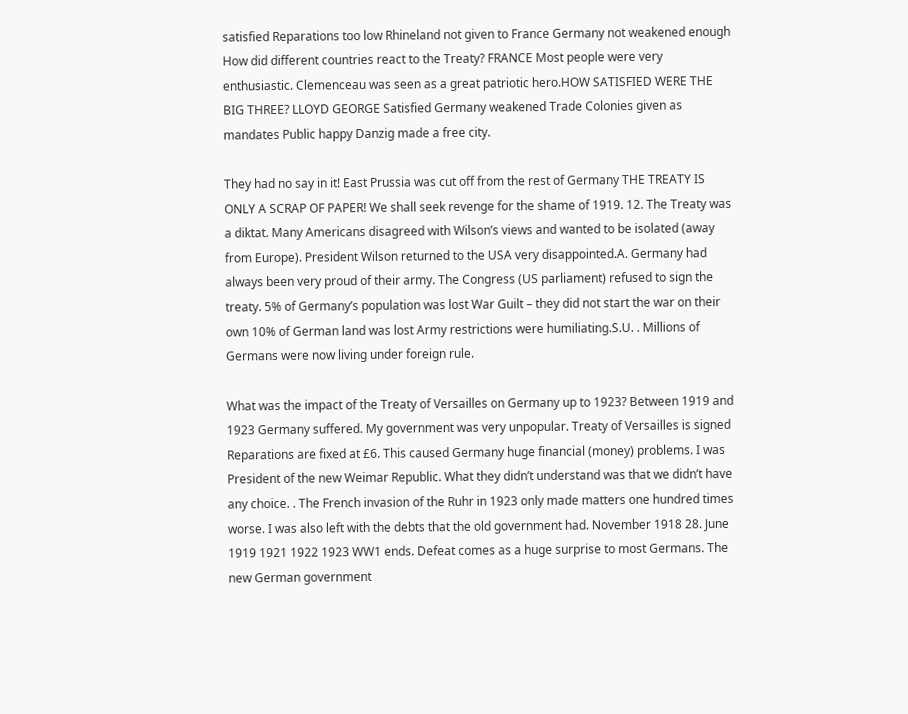satisfied Reparations too low Rhineland not given to France Germany not weakened enough How did different countries react to the Treaty? FRANCE Most people were very enthusiastic. Clemenceau was seen as a great patriotic hero.HOW SATISFIED WERE THE BIG THREE? LLOYD GEORGE Satisfied Germany weakened Trade Colonies given as mandates Public happy Danzig made a free city.

They had no say in it! East Prussia was cut off from the rest of Germany THE TREATY IS ONLY A SCRAP OF PAPER! We shall seek revenge for the shame of 1919. 12. The Treaty was a diktat. Many Americans disagreed with Wilson’s views and wanted to be isolated (away from Europe). President Wilson returned to the USA very disappointed.A. Germany had always been very proud of their army. The Congress (US parliament) refused to sign the treaty. 5% of Germany’s population was lost War Guilt – they did not start the war on their own 10% of German land was lost Army restrictions were humiliating.S.U. . Millions of Germans were now living under foreign rule.

What was the impact of the Treaty of Versailles on Germany up to 1923? Between 1919 and 1923 Germany suffered. My government was very unpopular. Treaty of Versailles is signed Reparations are fixed at £6. This caused Germany huge financial (money) problems. I was President of the new Weimar Republic. What they didn’t understand was that we didn’t have any choice. . The French invasion of the Ruhr in 1923 only made matters one hundred times worse. I was also left with the debts that the old government had. November 1918 28. June 1919 1921 1922 1923 WW1 ends. Defeat comes as a huge surprise to most Germans. The new German government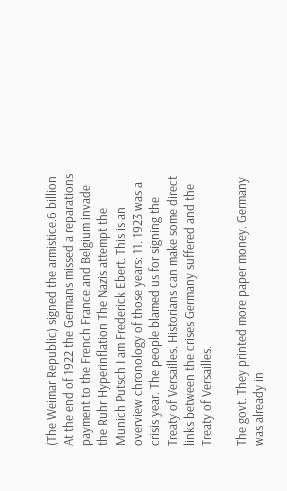(The Weimar Republic) signed the armistice.6 billion At the end of 1922 the Germans missed a reparations payment to the French France and Belgium invade the Ruhr Hyperinflation The Nazis attempt the Munich Putsch I am Frederick Ebert. This is an overview chronology of those years: 11. 1923 was a crisis year. The people blamed us for signing the Treaty of Versailles. Historians can make some direct links between the crises Germany suffered and the Treaty of Versailles.

The govt. They printed more paper money. Germany was already in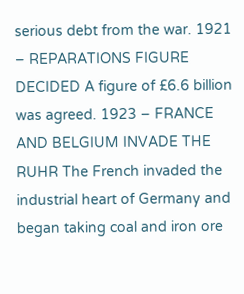serious debt from the war. 1921 – REPARATIONS FIGURE DECIDED A figure of £6.6 billion was agreed. 1923 – FRANCE AND BELGIUM INVADE THE RUHR The French invaded the industrial heart of Germany and began taking coal and iron ore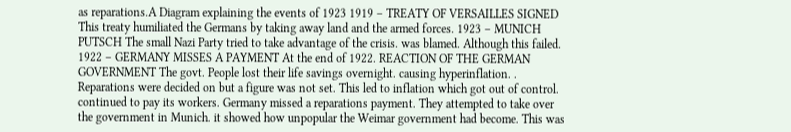as reparations.A Diagram explaining the events of 1923 1919 – TREATY OF VERSAILLES SIGNED This treaty humiliated the Germans by taking away land and the armed forces. 1923 – MUNICH PUTSCH The small Nazi Party tried to take advantage of the crisis. was blamed. Although this failed. 1922 – GERMANY MISSES A PAYMENT At the end of 1922. REACTION OF THE GERMAN GOVERNMENT The govt. People lost their life savings overnight. causing hyperinflation. . Reparations were decided on but a figure was not set. This led to inflation which got out of control. continued to pay its workers. Germany missed a reparations payment. They attempted to take over the government in Munich. it showed how unpopular the Weimar government had become. This was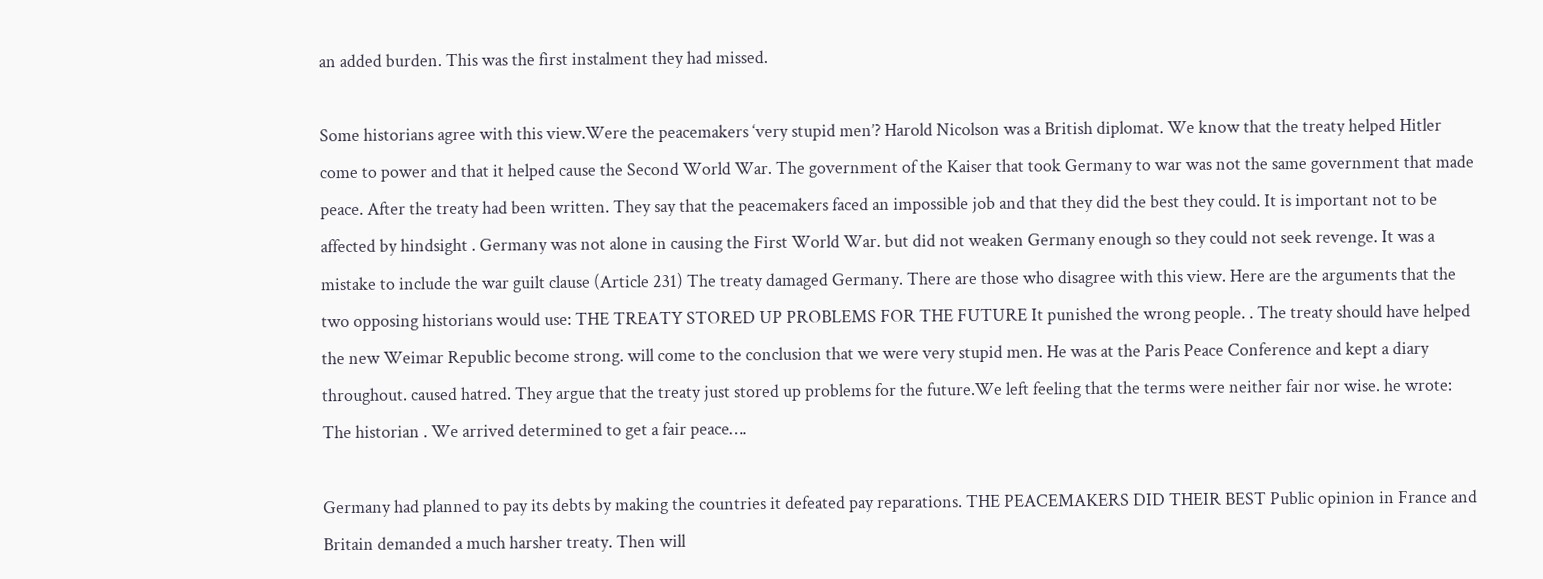an added burden. This was the first instalment they had missed.

Some historians agree with this view.Were the peacemakers ‘very stupid men’? Harold Nicolson was a British diplomat. We know that the treaty helped Hitler come to power and that it helped cause the Second World War. The government of the Kaiser that took Germany to war was not the same government that made peace. After the treaty had been written. They say that the peacemakers faced an impossible job and that they did the best they could. It is important not to be affected by hindsight . Germany was not alone in causing the First World War. but did not weaken Germany enough so they could not seek revenge. It was a mistake to include the war guilt clause (Article 231) The treaty damaged Germany. There are those who disagree with this view. Here are the arguments that the two opposing historians would use: THE TREATY STORED UP PROBLEMS FOR THE FUTURE It punished the wrong people. . The treaty should have helped the new Weimar Republic become strong. will come to the conclusion that we were very stupid men. He was at the Paris Peace Conference and kept a diary throughout. caused hatred. They argue that the treaty just stored up problems for the future.We left feeling that the terms were neither fair nor wise. he wrote: The historian . We arrived determined to get a fair peace….

Germany had planned to pay its debts by making the countries it defeated pay reparations. THE PEACEMAKERS DID THEIR BEST Public opinion in France and Britain demanded a much harsher treaty. Then will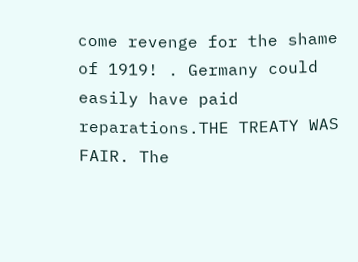come revenge for the shame of 1919! . Germany could easily have paid reparations.THE TREATY WAS FAIR. The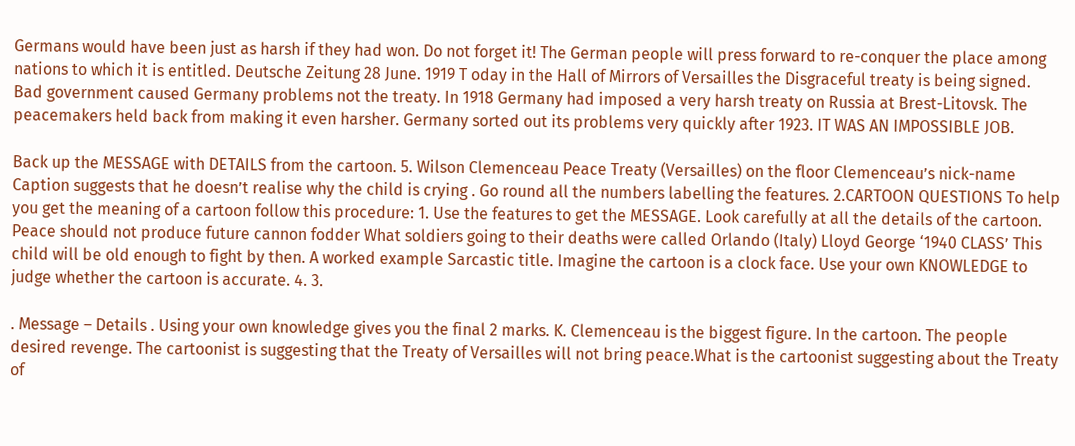Germans would have been just as harsh if they had won. Do not forget it! The German people will press forward to re-conquer the place among nations to which it is entitled. Deutsche Zeitung 28 June. 1919 T oday in the Hall of Mirrors of Versailles the Disgraceful treaty is being signed. Bad government caused Germany problems not the treaty. In 1918 Germany had imposed a very harsh treaty on Russia at Brest-Litovsk. The peacemakers held back from making it even harsher. Germany sorted out its problems very quickly after 1923. IT WAS AN IMPOSSIBLE JOB.

Back up the MESSAGE with DETAILS from the cartoon. 5. Wilson Clemenceau Peace Treaty (Versailles) on the floor Clemenceau’s nick-name Caption suggests that he doesn’t realise why the child is crying . Go round all the numbers labelling the features. 2.CARTOON QUESTIONS To help you get the meaning of a cartoon follow this procedure: 1. Use the features to get the MESSAGE. Look carefully at all the details of the cartoon. Peace should not produce future cannon fodder What soldiers going to their deaths were called Orlando (Italy) Lloyd George ‘1940 CLASS’ This child will be old enough to fight by then. A worked example Sarcastic title. Imagine the cartoon is a clock face. Use your own KNOWLEDGE to judge whether the cartoon is accurate. 4. 3.

. Message – Details . Using your own knowledge gives you the final 2 marks. K. Clemenceau is the biggest figure. In the cartoon. The people desired revenge. The cartoonist is suggesting that the Treaty of Versailles will not bring peace.What is the cartoonist suggesting about the Treaty of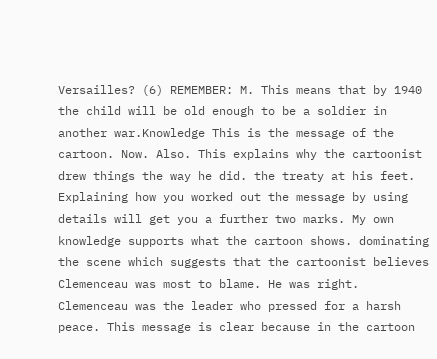Versailles? (6) REMEMBER: M. This means that by 1940 the child will be old enough to be a soldier in another war.Knowledge This is the message of the cartoon. Now. Also. This explains why the cartoonist drew things the way he did. the treaty at his feet. Explaining how you worked out the message by using details will get you a further two marks. My own knowledge supports what the cartoon shows. dominating the scene which suggests that the cartoonist believes Clemenceau was most to blame. He was right. Clemenceau was the leader who pressed for a harsh peace. This message is clear because in the cartoon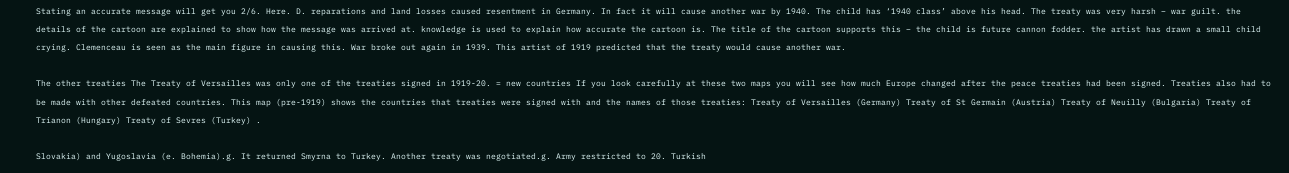Stating an accurate message will get you 2/6. Here. D. reparations and land losses caused resentment in Germany. In fact it will cause another war by 1940. The child has ‘1940 class’ above his head. The treaty was very harsh – war guilt. the details of the cartoon are explained to show how the message was arrived at. knowledge is used to explain how accurate the cartoon is. The title of the cartoon supports this – the child is future cannon fodder. the artist has drawn a small child crying. Clemenceau is seen as the main figure in causing this. War broke out again in 1939. This artist of 1919 predicted that the treaty would cause another war.

The other treaties The Treaty of Versailles was only one of the treaties signed in 1919-20. = new countries If you look carefully at these two maps you will see how much Europe changed after the peace treaties had been signed. Treaties also had to be made with other defeated countries. This map (pre-1919) shows the countries that treaties were signed with and the names of those treaties: Treaty of Versailles (Germany) Treaty of St Germain (Austria) Treaty of Neuilly (Bulgaria) Treaty of Trianon (Hungary) Treaty of Sevres (Turkey) .

Slovakia) and Yugoslavia (e. Bohemia).g. It returned Smyrna to Turkey. Another treaty was negotiated.g. Army restricted to 20. Turkish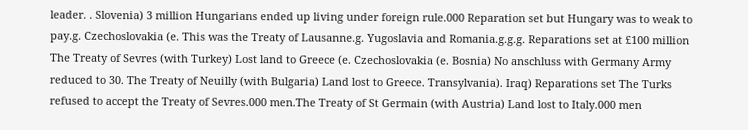leader. . Slovenia) 3 million Hungarians ended up living under foreign rule.000 Reparation set but Hungary was to weak to pay.g. Czechoslovakia (e. This was the Treaty of Lausanne.g. Yugoslavia and Romania.g.g.g. Reparations set at £100 million The Treaty of Sevres (with Turkey) Lost land to Greece (e. Czechoslovakia (e. Bosnia) No anschluss with Germany Army reduced to 30. The Treaty of Neuilly (with Bulgaria) Land lost to Greece. Transylvania). Iraq) Reparations set The Turks refused to accept the Treaty of Sevres.000 men.The Treaty of St Germain (with Austria) Land lost to Italy.000 men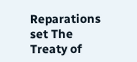Reparations set The Treaty of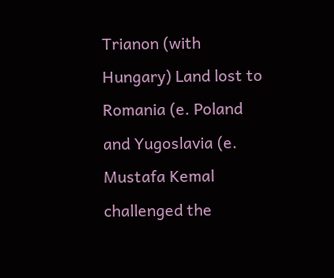Trianon (with Hungary) Land lost to Romania (e. Poland and Yugoslavia (e. Mustafa Kemal challenged the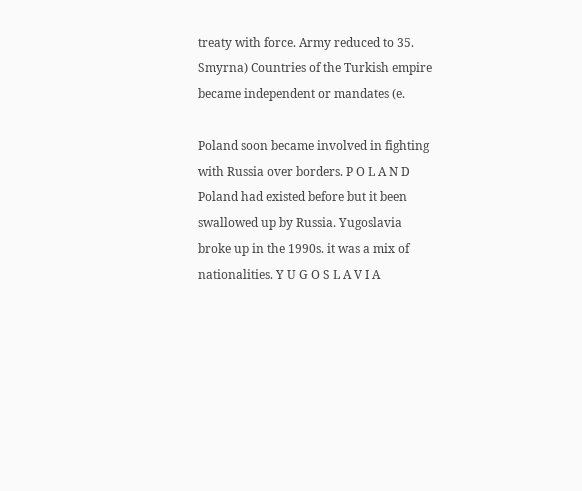treaty with force. Army reduced to 35. Smyrna) Countries of the Turkish empire became independent or mandates (e.

Poland soon became involved in fighting with Russia over borders. P O L A N D Poland had existed before but it been swallowed up by Russia. Yugoslavia broke up in the 1990s. it was a mix of nationalities. Y U G O S L A V I A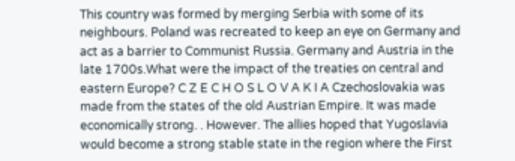This country was formed by merging Serbia with some of its neighbours. Poland was recreated to keep an eye on Germany and act as a barrier to Communist Russia. Germany and Austria in the late 1700s.What were the impact of the treaties on central and eastern Europe? C Z E C H O S L O V A K I A Czechoslovakia was made from the states of the old Austrian Empire. It was made economically strong. . However. The allies hoped that Yugoslavia would become a strong stable state in the region where the First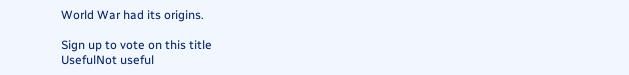World War had its origins.

Sign up to vote on this title
UsefulNot useful